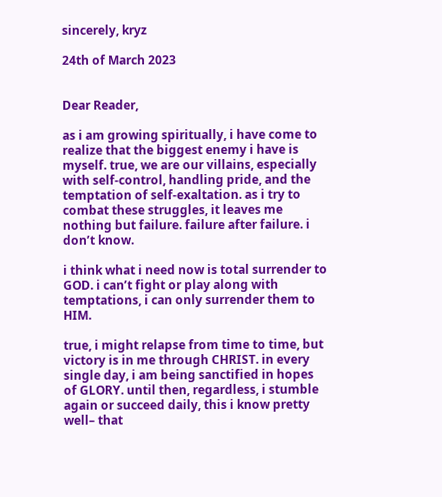sincerely, kryz

24th of March 2023


Dear Reader,

as i am growing spiritually, i have come to realize that the biggest enemy i have is myself. true, we are our villains, especially with self-control, handling pride, and the temptation of self-exaltation. as i try to combat these struggles, it leaves me nothing but failure. failure after failure. i don’t know.

i think what i need now is total surrender to GOD. i can’t fight or play along with temptations, i can only surrender them to HIM.

true, i might relapse from time to time, but victory is in me through CHRIST. in every single day, i am being sanctified in hopes of GLORY. until then, regardless, i stumble again or succeed daily, this i know pretty well– that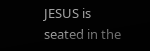JESUS is seated in the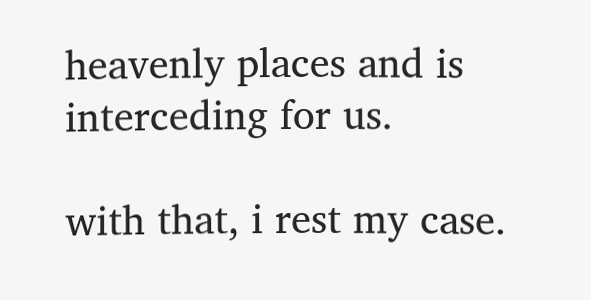heavenly places and is interceding for us.

with that, i rest my case.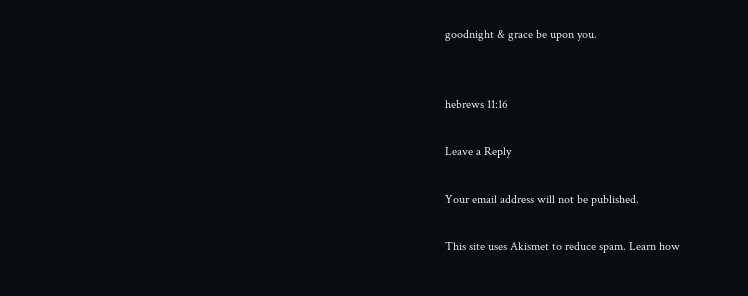goodnight & grace be upon you.


hebrews 11:16

Leave a Reply

Your email address will not be published.

This site uses Akismet to reduce spam. Learn how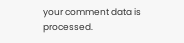your comment data is processed.